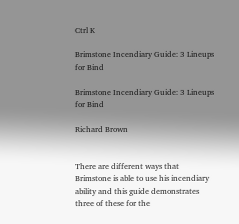Ctrl K

Brimstone Incendiary Guide: 3 Lineups for Bind

Brimstone Incendiary Guide: 3 Lineups for Bind

Richard Brown


There are different ways that Brimstone is able to use his incendiary ability and this guide demonstrates three of these for the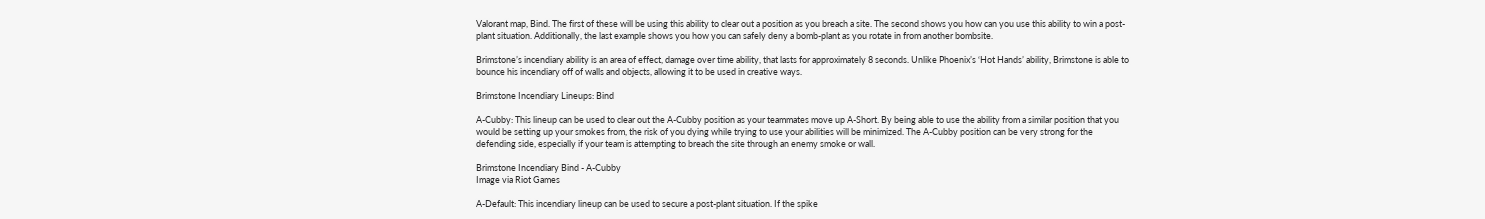Valorant map, Bind. The first of these will be using this ability to clear out a position as you breach a site. The second shows you how can you use this ability to win a post-plant situation. Additionally, the last example shows you how you can safely deny a bomb-plant as you rotate in from another bombsite.

Brimstone’s incendiary ability is an area of effect, damage over time ability, that lasts for approximately 8 seconds. Unlike Phoenix’s ‘Hot Hands’ ability, Brimstone is able to bounce his incendiary off of walls and objects, allowing it to be used in creative ways.

Brimstone Incendiary Lineups: Bind

A-Cubby: This lineup can be used to clear out the A-Cubby position as your teammates move up A-Short. By being able to use the ability from a similar position that you would be setting up your smokes from, the risk of you dying while trying to use your abilities will be minimized. The A-Cubby position can be very strong for the defending side, especially if your team is attempting to breach the site through an enemy smoke or wall.

Brimstone Incendiary Bind - A-Cubby
Image via Riot Games

A-Default: This incendiary lineup can be used to secure a post-plant situation. If the spike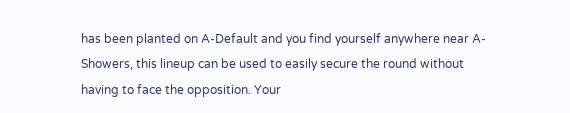has been planted on A-Default and you find yourself anywhere near A-Showers, this lineup can be used to easily secure the round without having to face the opposition. Your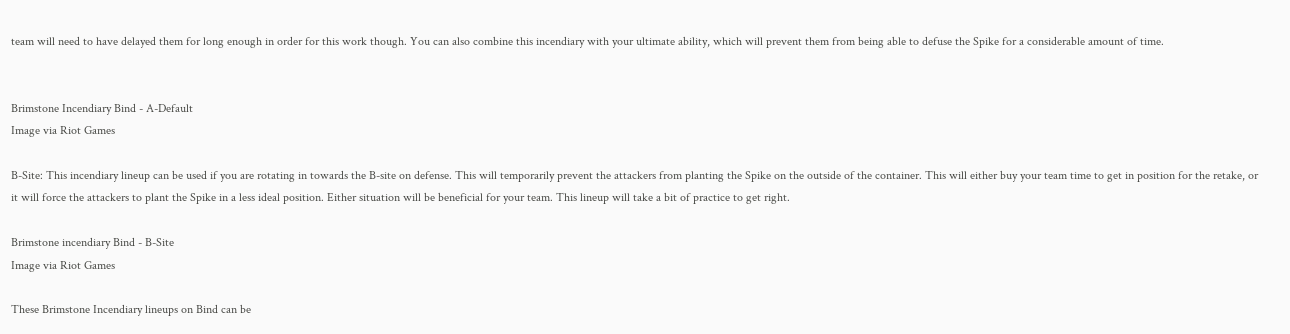team will need to have delayed them for long enough in order for this work though. You can also combine this incendiary with your ultimate ability, which will prevent them from being able to defuse the Spike for a considerable amount of time.


Brimstone Incendiary Bind - A-Default
Image via Riot Games

B-Site: This incendiary lineup can be used if you are rotating in towards the B-site on defense. This will temporarily prevent the attackers from planting the Spike on the outside of the container. This will either buy your team time to get in position for the retake, or it will force the attackers to plant the Spike in a less ideal position. Either situation will be beneficial for your team. This lineup will take a bit of practice to get right.

Brimstone incendiary Bind - B-Site
Image via Riot Games

These Brimstone Incendiary lineups on Bind can be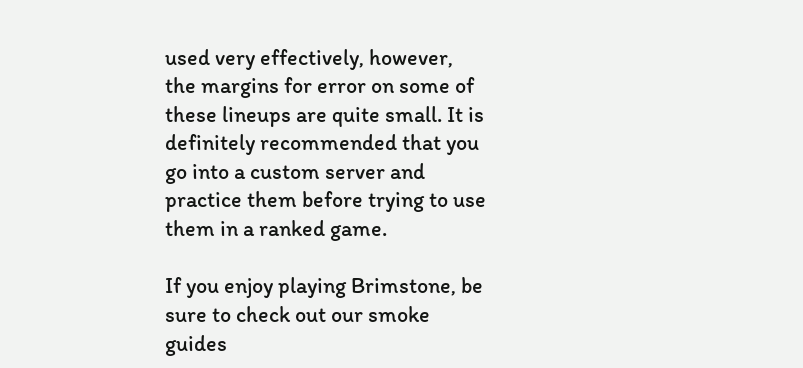used very effectively, however, the margins for error on some of these lineups are quite small. It is definitely recommended that you go into a custom server and practice them before trying to use them in a ranked game.

If you enjoy playing Brimstone, be sure to check out our smoke guides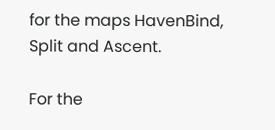for the maps HavenBind, Split and Ascent.

For the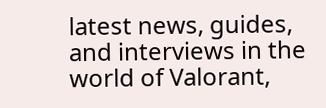latest news, guides, and interviews in the world of Valorant,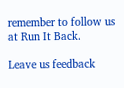remember to follow us at Run It Back.

Leave us feedback